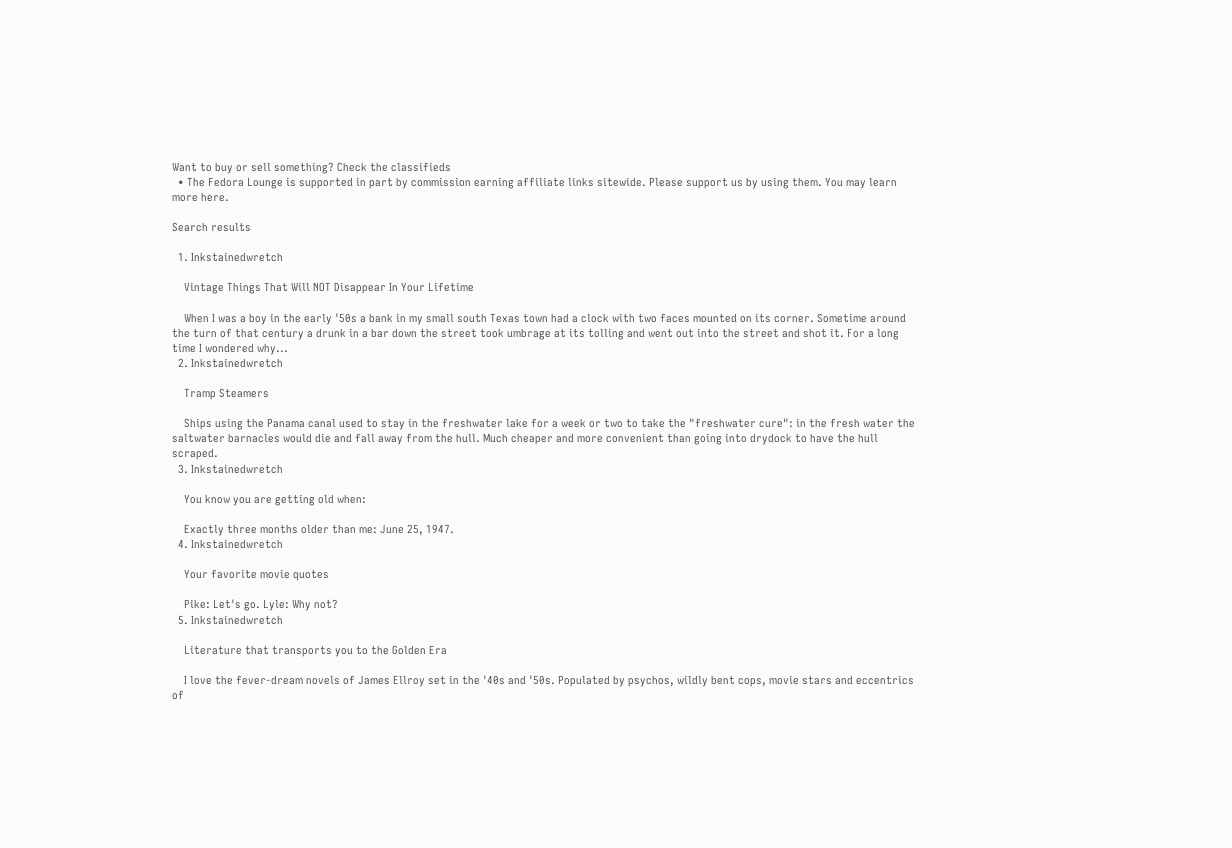Want to buy or sell something? Check the classifieds
  • The Fedora Lounge is supported in part by commission earning affiliate links sitewide. Please support us by using them. You may learn more here.

Search results

  1. Inkstainedwretch

    Vintage Things That Will NOT Disappear In Your Lifetime

    When I was a boy in the early '50s a bank in my small south Texas town had a clock with two faces mounted on its corner. Sometime around the turn of that century a drunk in a bar down the street took umbrage at its tolling and went out into the street and shot it. For a long time I wondered why...
  2. Inkstainedwretch

    Tramp Steamers

    Ships using the Panama canal used to stay in the freshwater lake for a week or two to take the "freshwater cure": in the fresh water the saltwater barnacles would die and fall away from the hull. Much cheaper and more convenient than going into drydock to have the hull scraped.
  3. Inkstainedwretch

    You know you are getting old when:

    Exactly three months older than me: June 25, 1947.
  4. Inkstainedwretch

    Your favorite movie quotes

    Pike: Let's go. Lyle: Why not?
  5. Inkstainedwretch

    Literature that transports you to the Golden Era

    I love the fever-dream novels of James Ellroy set in the '40s and '50s. Populated by psychos, wildly bent cops, movie stars and eccentrics of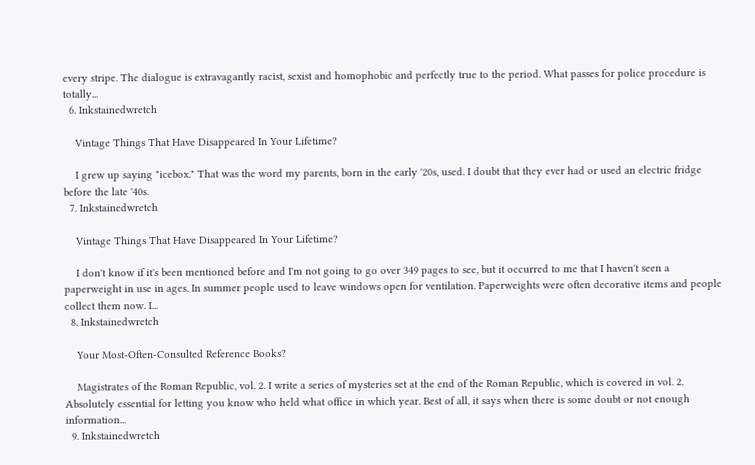every stripe. The dialogue is extravagantly racist, sexist and homophobic and perfectly true to the period. What passes for police procedure is totally...
  6. Inkstainedwretch

    Vintage Things That Have Disappeared In Your Lifetime?

    I grew up saying "icebox." That was the word my parents, born in the early '20s, used. I doubt that they ever had or used an electric fridge before the late '40s.
  7. Inkstainedwretch

    Vintage Things That Have Disappeared In Your Lifetime?

    I don't know if it's been mentioned before and I'm not going to go over 349 pages to see, but it occurred to me that I haven't seen a paperweight in use in ages. In summer people used to leave windows open for ventilation. Paperweights were often decorative items and people collect them now. I...
  8. Inkstainedwretch

    Your Most-Often-Consulted Reference Books?

    Magistrates of the Roman Republic, vol. 2. I write a series of mysteries set at the end of the Roman Republic, which is covered in vol. 2. Absolutely essential for letting you know who held what office in which year. Best of all, it says when there is some doubt or not enough information...
  9. Inkstainedwretch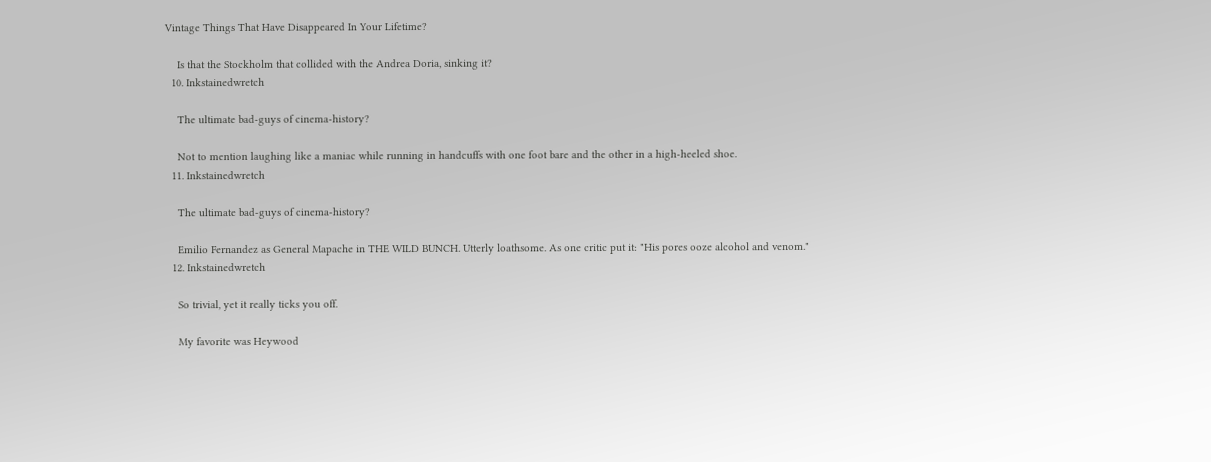Vintage Things That Have Disappeared In Your Lifetime?

    Is that the Stockholm that collided with the Andrea Doria, sinking it?
  10. Inkstainedwretch

    The ultimate bad-guys of cinema-history?

    Not to mention laughing like a maniac while running in handcuffs with one foot bare and the other in a high-heeled shoe.
  11. Inkstainedwretch

    The ultimate bad-guys of cinema-history?

    Emilio Fernandez as General Mapache in THE WILD BUNCH. Utterly loathsome. As one critic put it: "His pores ooze alcohol and venom."
  12. Inkstainedwretch

    So trivial, yet it really ticks you off.

    My favorite was Heywood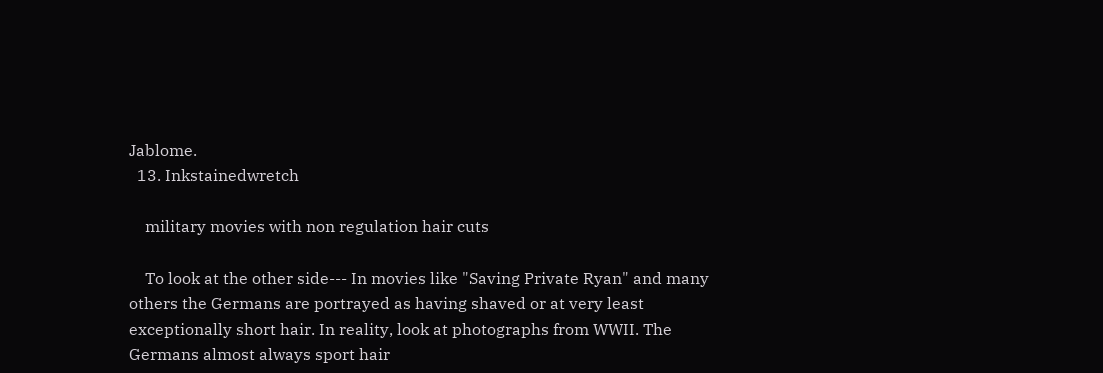Jablome.
  13. Inkstainedwretch

    military movies with non regulation hair cuts

    To look at the other side--- In movies like "Saving Private Ryan" and many others the Germans are portrayed as having shaved or at very least exceptionally short hair. In reality, look at photographs from WWII. The Germans almost always sport hair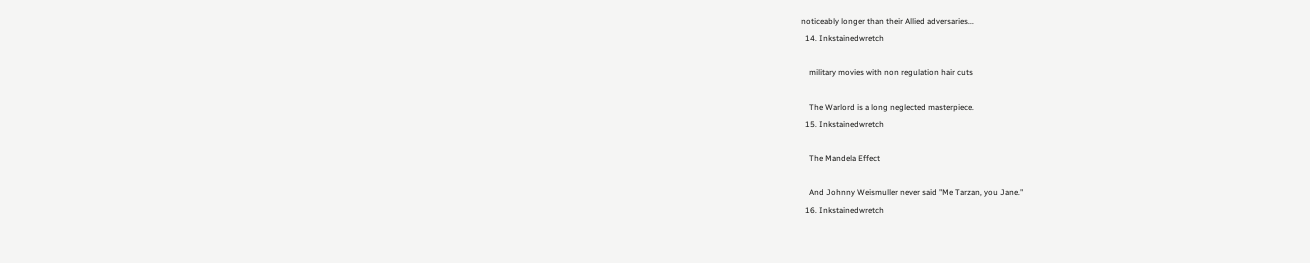noticeably longer than their Allied adversaries...
  14. Inkstainedwretch

    military movies with non regulation hair cuts

    The Warlord is a long neglected masterpiece.
  15. Inkstainedwretch

    The Mandela Effect

    And Johnny Weismuller never said "Me Tarzan, you Jane."
  16. Inkstainedwretch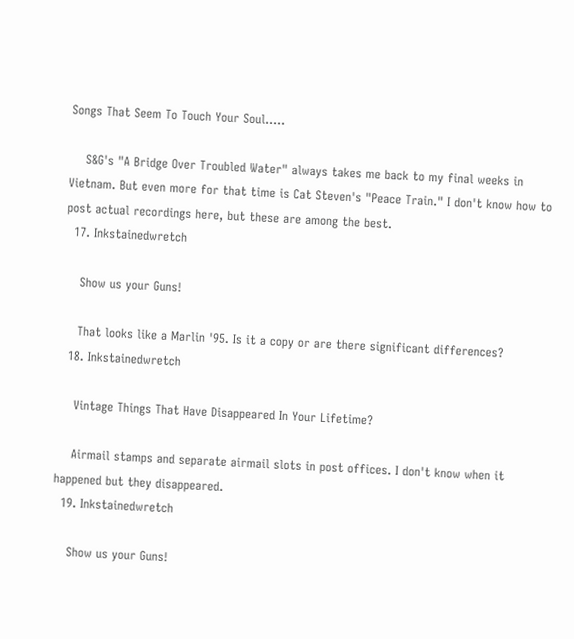Songs That Seem To Touch Your Soul.....

    S&G's "A Bridge Over Troubled Water" always takes me back to my final weeks in Vietnam. But even more for that time is Cat Steven's "Peace Train." I don't know how to post actual recordings here, but these are among the best.
  17. Inkstainedwretch

    Show us your Guns!

    That looks like a Marlin '95. Is it a copy or are there significant differences?
  18. Inkstainedwretch

    Vintage Things That Have Disappeared In Your Lifetime?

    Airmail stamps and separate airmail slots in post offices. I don't know when it happened but they disappeared.
  19. Inkstainedwretch

    Show us your Guns!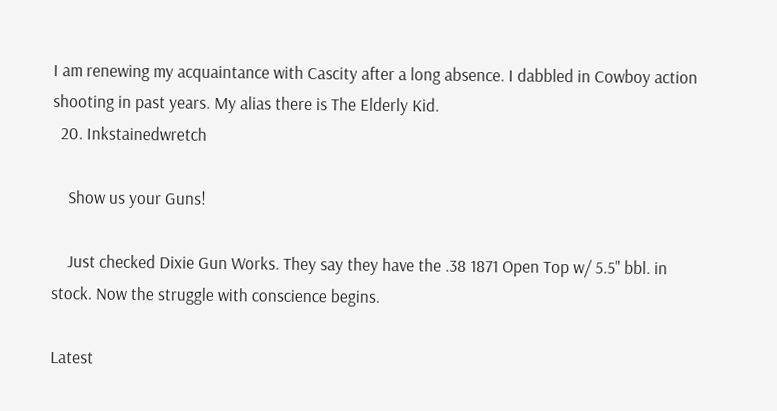I am renewing my acquaintance with Cascity after a long absence. I dabbled in Cowboy action shooting in past years. My alias there is The Elderly Kid.
  20. Inkstainedwretch

    Show us your Guns!

    Just checked Dixie Gun Works. They say they have the .38 1871 Open Top w/ 5.5" bbl. in stock. Now the struggle with conscience begins.

Latest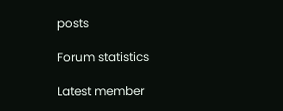posts

Forum statistics

Latest member